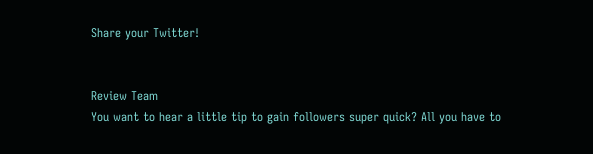Share your Twitter!


Review Team
You want to hear a little tip to gain followers super quick? All you have to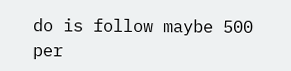do is follow maybe 500 per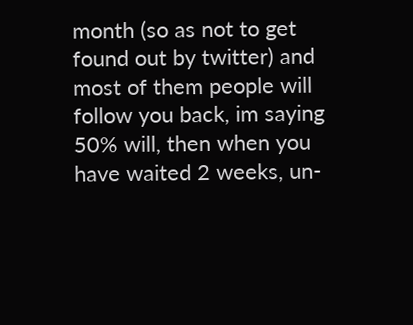month (so as not to get found out by twitter) and most of them people will follow you back, im saying 50% will, then when you have waited 2 weeks, un-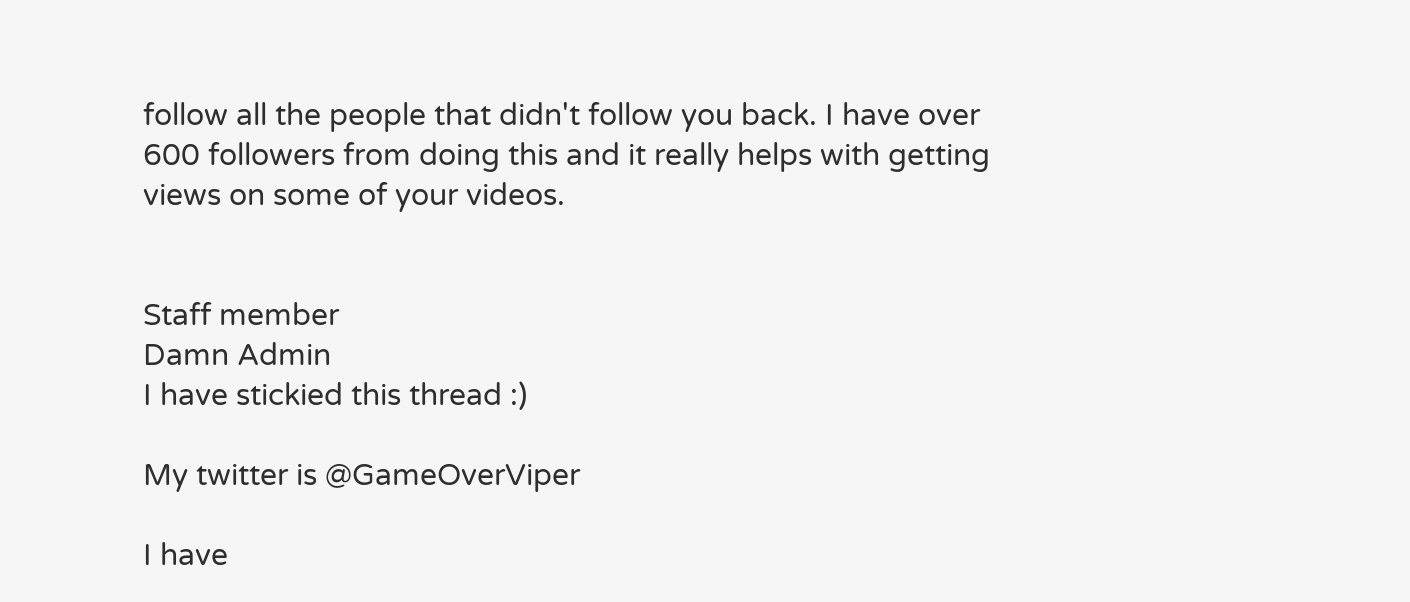follow all the people that didn't follow you back. I have over 600 followers from doing this and it really helps with getting views on some of your videos.


Staff member
Damn Admin
I have stickied this thread :)

My twitter is @GameOverViper

I have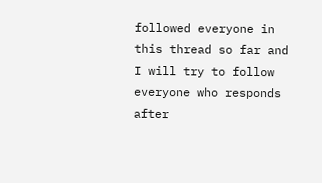followed everyone in this thread so far and I will try to follow everyone who responds after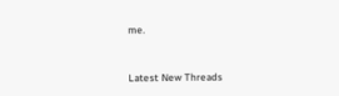me.


Latest New Threads